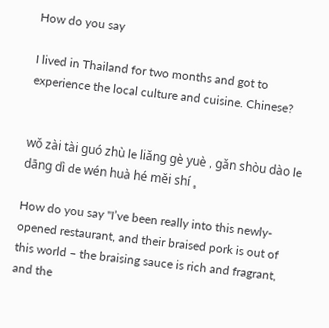How do you say

I lived in Thailand for two months and got to experience the local culture and cuisine. Chinese?


wǒ zài tài guó zhù le liǎng gè yuè , gǎn shòu dào le dāng dì de wén huà hé měi shí 。

How do you say "I’ve been really into this newly-opened restaurant, and their braised pork is out of this world – the braising sauce is rich and fragrant, and the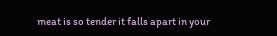meat is so tender it falls apart in your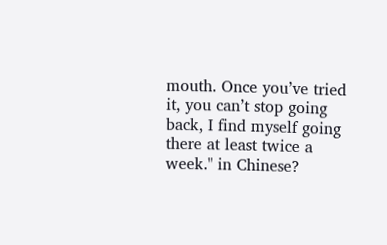mouth. Once you’ve tried it, you can’t stop going back, I find myself going there at least twice a week." in Chinese?